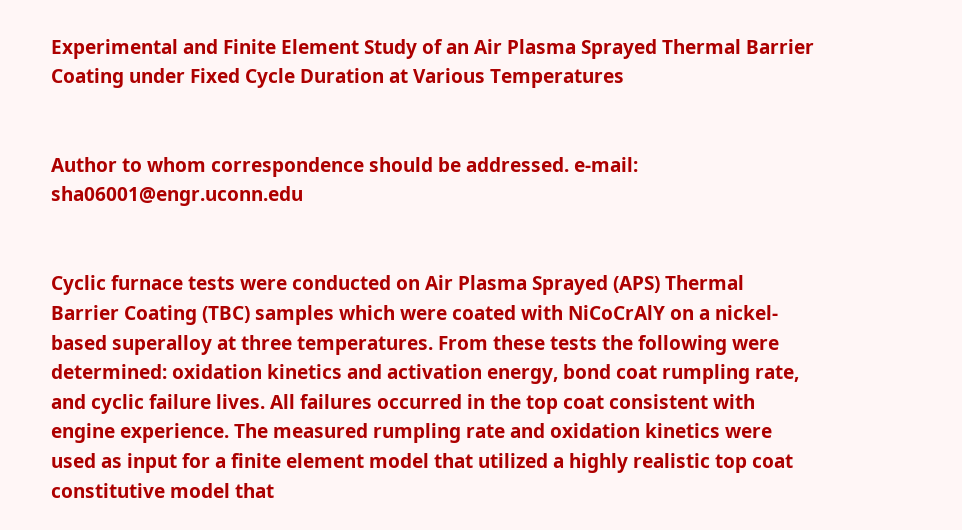Experimental and Finite Element Study of an Air Plasma Sprayed Thermal Barrier Coating under Fixed Cycle Duration at Various Temperatures


Author to whom correspondence should be addressed. e-mail: sha06001@engr.uconn.edu


Cyclic furnace tests were conducted on Air Plasma Sprayed (APS) Thermal Barrier Coating (TBC) samples which were coated with NiCoCrAlY on a nickel-based superalloy at three temperatures. From these tests the following were determined: oxidation kinetics and activation energy, bond coat rumpling rate, and cyclic failure lives. All failures occurred in the top coat consistent with engine experience. The measured rumpling rate and oxidation kinetics were used as input for a finite element model that utilized a highly realistic top coat constitutive model that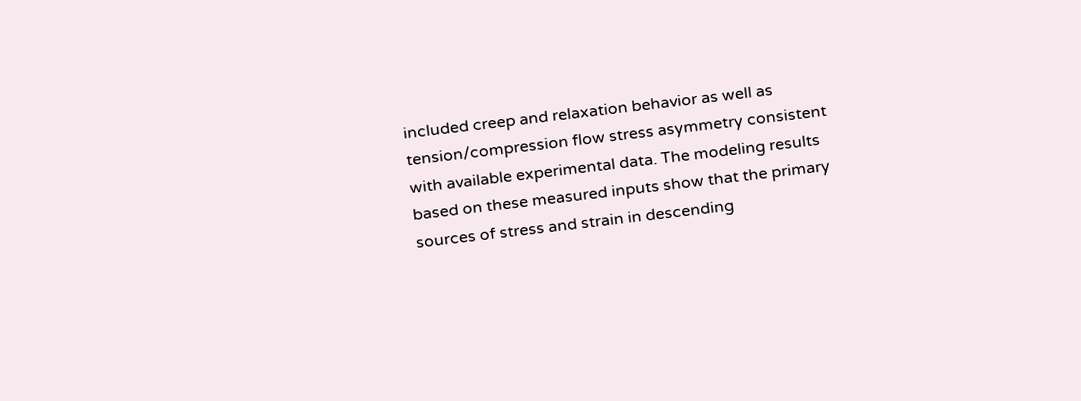included creep and relaxation behavior as well as tension/compression flow stress asymmetry consistent with available experimental data. The modeling results based on these measured inputs show that the primary sources of stress and strain in descending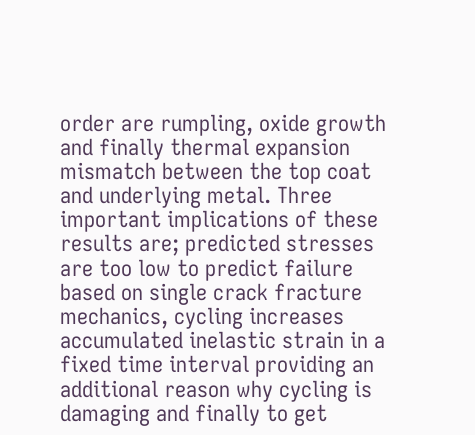order are rumpling, oxide growth and finally thermal expansion mismatch between the top coat and underlying metal. Three important implications of these results are; predicted stresses are too low to predict failure based on single crack fracture mechanics, cycling increases accumulated inelastic strain in a fixed time interval providing an additional reason why cycling is damaging and finally to get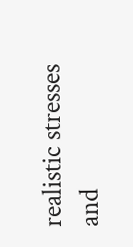realistic stresses and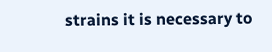strains it is necessary to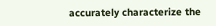accurately characterize the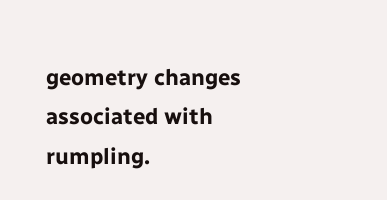geometry changes associated with rumpling.